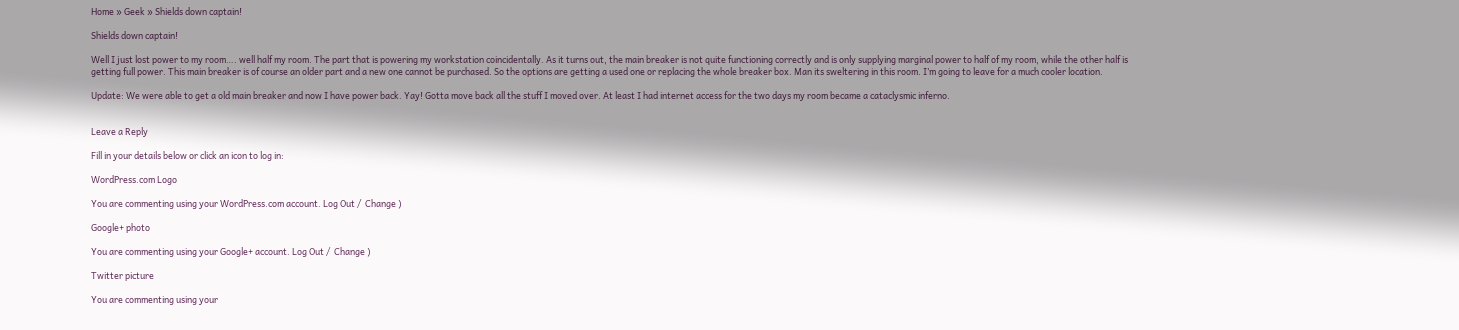Home » Geek » Shields down captain!

Shields down captain!

Well I just lost power to my room…. well half my room. The part that is powering my workstation coincidentally. As it turns out, the main breaker is not quite functioning correctly and is only supplying marginal power to half of my room, while the other half is getting full power. This main breaker is of course an older part and a new one cannot be purchased. So the options are getting a used one or replacing the whole breaker box. Man its sweltering in this room. I’m going to leave for a much cooler location.

Update: We were able to get a old main breaker and now I have power back. Yay! Gotta move back all the stuff I moved over. At least I had internet access for the two days my room became a cataclysmic inferno.


Leave a Reply

Fill in your details below or click an icon to log in:

WordPress.com Logo

You are commenting using your WordPress.com account. Log Out /  Change )

Google+ photo

You are commenting using your Google+ account. Log Out /  Change )

Twitter picture

You are commenting using your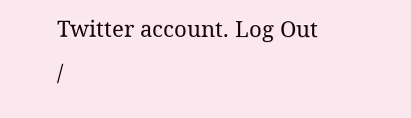Twitter account. Log Out /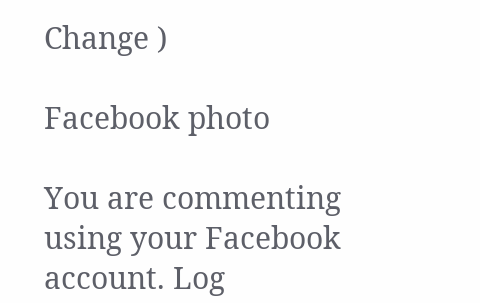Change )

Facebook photo

You are commenting using your Facebook account. Log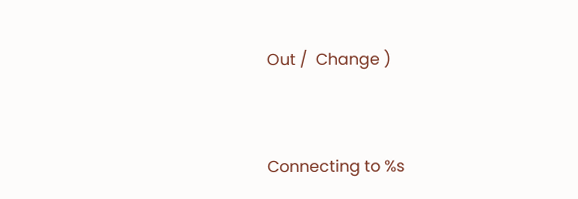Out /  Change )


Connecting to %s